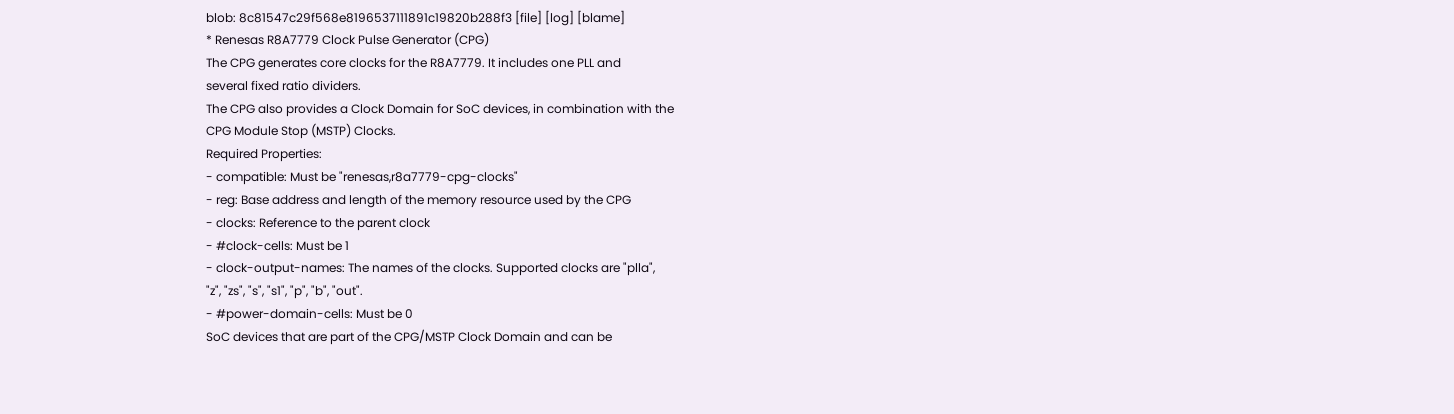blob: 8c81547c29f568e8196537111891c19820b288f3 [file] [log] [blame]
* Renesas R8A7779 Clock Pulse Generator (CPG)
The CPG generates core clocks for the R8A7779. It includes one PLL and
several fixed ratio dividers.
The CPG also provides a Clock Domain for SoC devices, in combination with the
CPG Module Stop (MSTP) Clocks.
Required Properties:
- compatible: Must be "renesas,r8a7779-cpg-clocks"
- reg: Base address and length of the memory resource used by the CPG
- clocks: Reference to the parent clock
- #clock-cells: Must be 1
- clock-output-names: The names of the clocks. Supported clocks are "plla",
"z", "zs", "s", "s1", "p", "b", "out".
- #power-domain-cells: Must be 0
SoC devices that are part of the CPG/MSTP Clock Domain and can be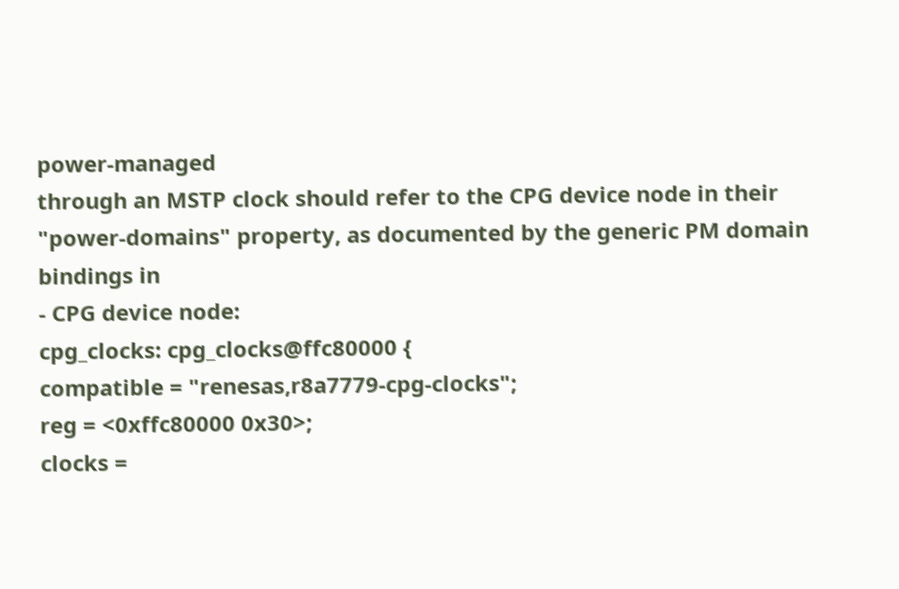power-managed
through an MSTP clock should refer to the CPG device node in their
"power-domains" property, as documented by the generic PM domain bindings in
- CPG device node:
cpg_clocks: cpg_clocks@ffc80000 {
compatible = "renesas,r8a7779-cpg-clocks";
reg = <0xffc80000 0x30>;
clocks =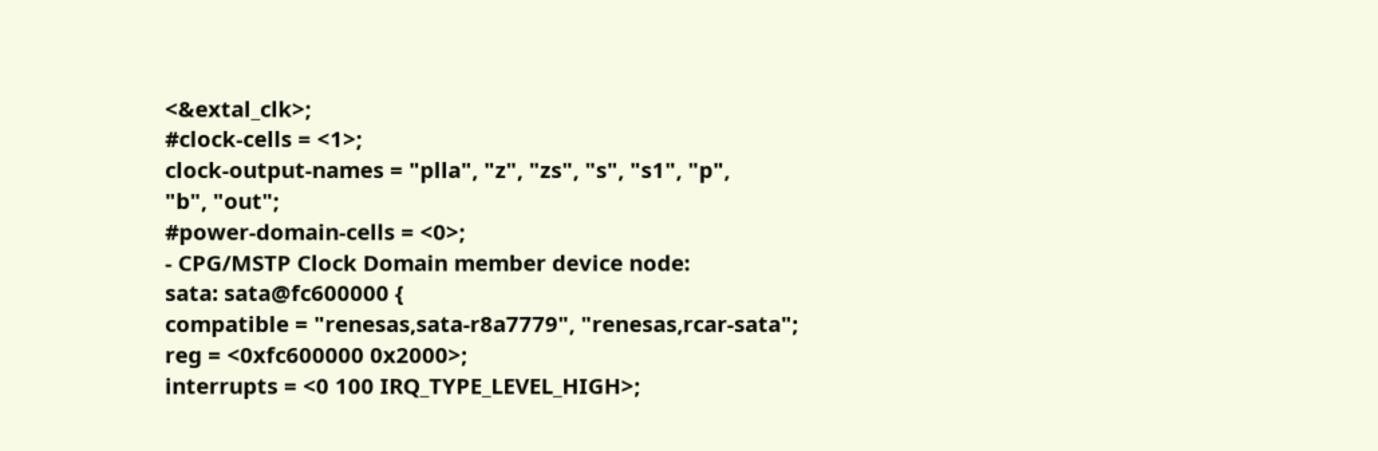<&extal_clk>;
#clock-cells = <1>;
clock-output-names = "plla", "z", "zs", "s", "s1", "p",
"b", "out";
#power-domain-cells = <0>;
- CPG/MSTP Clock Domain member device node:
sata: sata@fc600000 {
compatible = "renesas,sata-r8a7779", "renesas,rcar-sata";
reg = <0xfc600000 0x2000>;
interrupts = <0 100 IRQ_TYPE_LEVEL_HIGH>;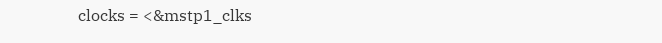clocks = <&mstp1_clks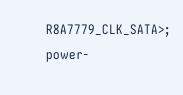R8A7779_CLK_SATA>;
power-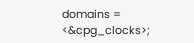domains = <&cpg_clocks>;